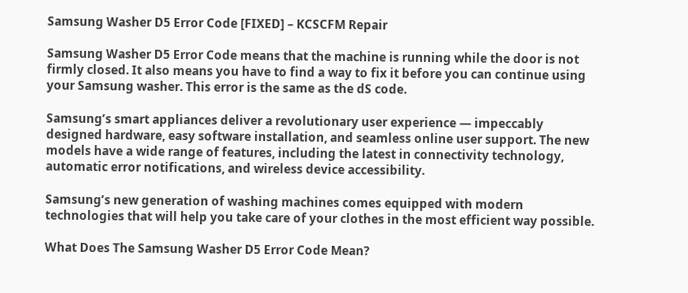Samsung Washer D5 Error Code [FIXED] – KCSCFM Repair

Samsung Washer D5 Error Code means that the machine is running while the door is not firmly closed. It also means you have to find a way to fix it before you can continue using your Samsung washer. This error is the same as the dS code.

Samsung’s smart appliances deliver a revolutionary user experience — impeccably designed hardware, easy software installation, and seamless online user support. The new models have a wide range of features, including the latest in connectivity technology, automatic error notifications, and wireless device accessibility.

Samsung’s new generation of washing machines comes equipped with modern technologies that will help you take care of your clothes in the most efficient way possible.

What Does The Samsung Washer D5 Error Code Mean?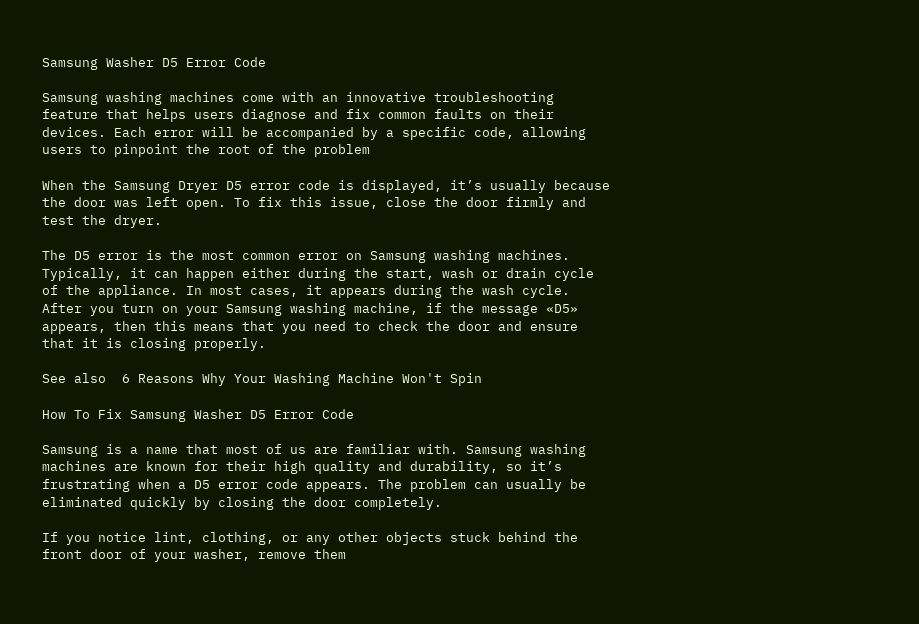Samsung Washer D5 Error Code

Samsung washing machines come with an innovative troubleshooting feature that helps users diagnose and fix common faults on their devices. Each error will be accompanied by a specific code, allowing users to pinpoint the root of the problem

When the Samsung Dryer D5 error code is displayed, it’s usually because the door was left open. To fix this issue, close the door firmly and test the dryer.

The D5 error is the most common error on Samsung washing machines. Typically, it can happen either during the start, wash or drain cycle of the appliance. In most cases, it appears during the wash cycle. After you turn on your Samsung washing machine, if the message «D5» appears, then this means that you need to check the door and ensure that it is closing properly.

See also  6 Reasons Why Your Washing Machine Won't Spin

How To Fix Samsung Washer D5 Error Code

Samsung is a name that most of us are familiar with. Samsung washing machines are known for their high quality and durability, so it’s frustrating when a D5 error code appears. The problem can usually be eliminated quickly by closing the door completely.

If you notice lint, clothing, or any other objects stuck behind the front door of your washer, remove them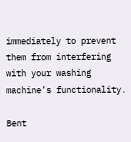immediately to prevent them from interfering with your washing machine’s functionality.

Bent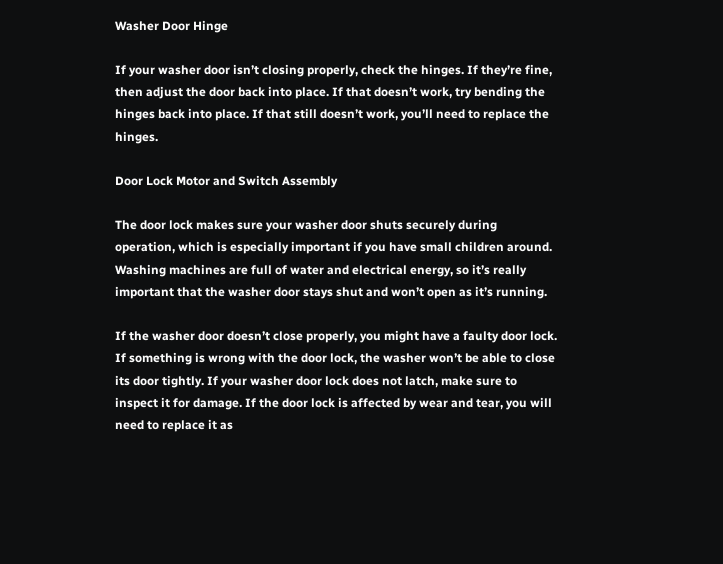Washer Door Hinge

If your washer door isn’t closing properly, check the hinges. If they’re fine, then adjust the door back into place. If that doesn’t work, try bending the hinges back into place. If that still doesn’t work, you’ll need to replace the hinges.

Door Lock Motor and Switch Assembly

The door lock makes sure your washer door shuts securely during operation, which is especially important if you have small children around. Washing machines are full of water and electrical energy, so it’s really important that the washer door stays shut and won’t open as it’s running.

If the washer door doesn’t close properly, you might have a faulty door lock. If something is wrong with the door lock, the washer won’t be able to close its door tightly. If your washer door lock does not latch, make sure to inspect it for damage. If the door lock is affected by wear and tear, you will need to replace it as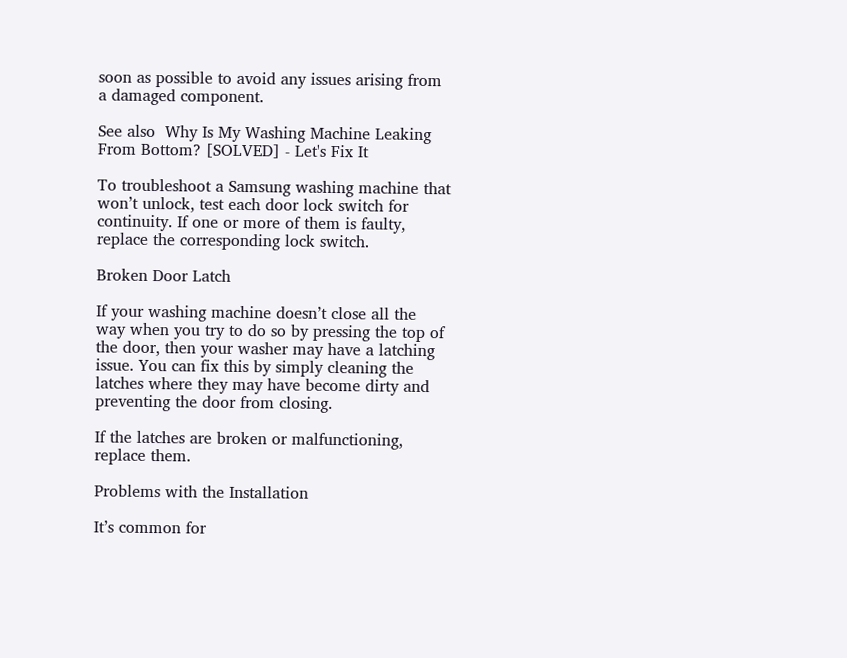soon as possible to avoid any issues arising from a damaged component.

See also  Why Is My Washing Machine Leaking From Bottom? [SOLVED] - Let's Fix It

To troubleshoot a Samsung washing machine that won’t unlock, test each door lock switch for continuity. If one or more of them is faulty, replace the corresponding lock switch.

Broken Door Latch

If your washing machine doesn’t close all the way when you try to do so by pressing the top of the door, then your washer may have a latching issue. You can fix this by simply cleaning the latches where they may have become dirty and preventing the door from closing.

If the latches are broken or malfunctioning, replace them.

Problems with the Installation

It’s common for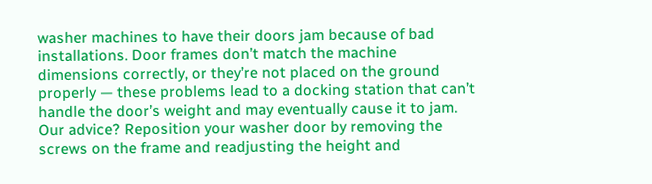washer machines to have their doors jam because of bad installations. Door frames don’t match the machine dimensions correctly, or they’re not placed on the ground properly — these problems lead to a docking station that can’t handle the door’s weight and may eventually cause it to jam. Our advice? Reposition your washer door by removing the screws on the frame and readjusting the height and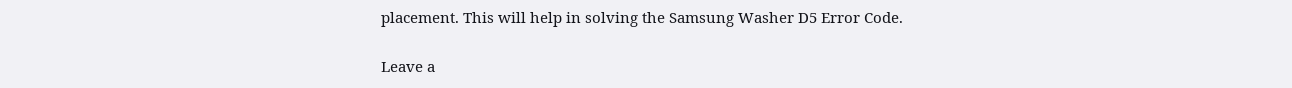placement. This will help in solving the Samsung Washer D5 Error Code.

Leave a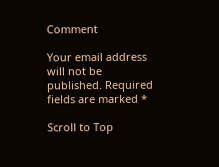Comment

Your email address will not be published. Required fields are marked *

Scroll to Top